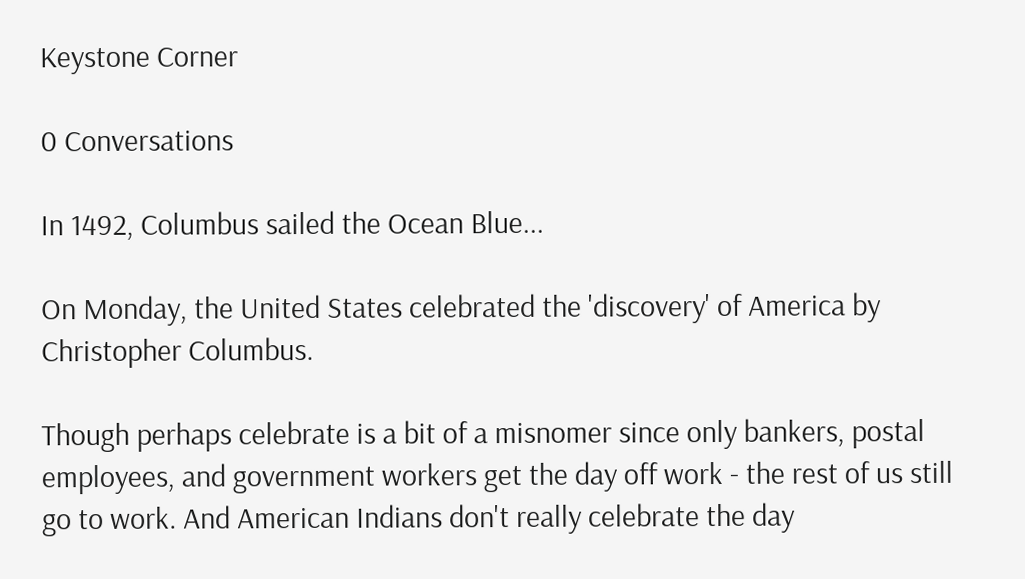Keystone Corner

0 Conversations

In 1492, Columbus sailed the Ocean Blue...

On Monday, the United States celebrated the 'discovery' of America by Christopher Columbus.

Though perhaps celebrate is a bit of a misnomer since only bankers, postal employees, and government workers get the day off work - the rest of us still go to work. And American Indians don't really celebrate the day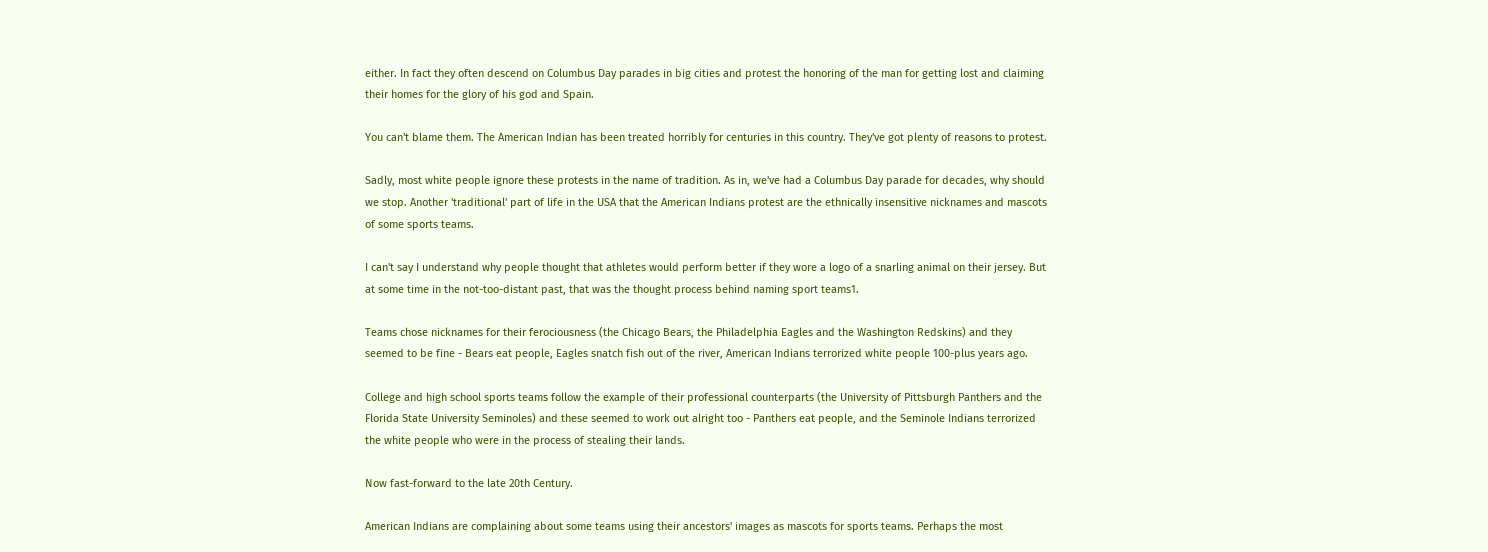either. In fact they often descend on Columbus Day parades in big cities and protest the honoring of the man for getting lost and claiming their homes for the glory of his god and Spain.

You can't blame them. The American Indian has been treated horribly for centuries in this country. They've got plenty of reasons to protest.

Sadly, most white people ignore these protests in the name of tradition. As in, we've had a Columbus Day parade for decades, why should we stop. Another 'traditional' part of life in the USA that the American Indians protest are the ethnically insensitive nicknames and mascots of some sports teams.

I can't say I understand why people thought that athletes would perform better if they wore a logo of a snarling animal on their jersey. But at some time in the not-too-distant past, that was the thought process behind naming sport teams1.

Teams chose nicknames for their ferociousness (the Chicago Bears, the Philadelphia Eagles and the Washington Redskins) and they seemed to be fine - Bears eat people, Eagles snatch fish out of the river, American Indians terrorized white people 100-plus years ago.

College and high school sports teams follow the example of their professional counterparts (the University of Pittsburgh Panthers and the Florida State University Seminoles) and these seemed to work out alright too - Panthers eat people, and the Seminole Indians terrorized the white people who were in the process of stealing their lands.

Now fast-forward to the late 20th Century.

American Indians are complaining about some teams using their ancestors' images as mascots for sports teams. Perhaps the most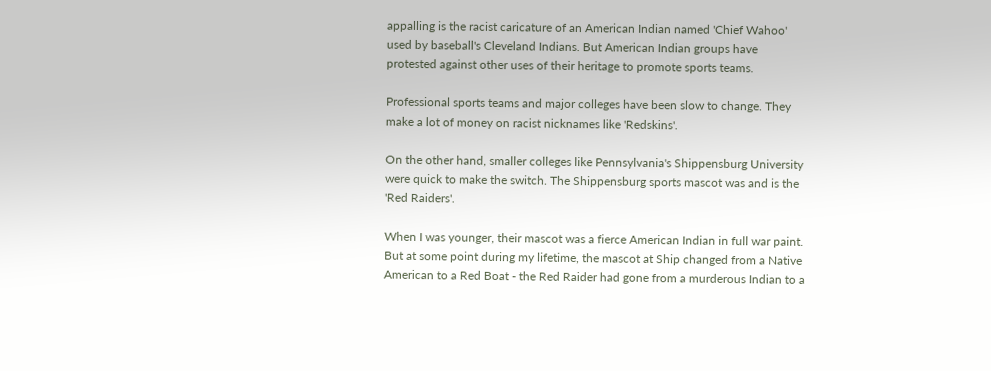appalling is the racist caricature of an American Indian named 'Chief Wahoo' used by baseball's Cleveland Indians. But American Indian groups have protested against other uses of their heritage to promote sports teams.

Professional sports teams and major colleges have been slow to change. They make a lot of money on racist nicknames like 'Redskins'.

On the other hand, smaller colleges like Pennsylvania's Shippensburg University were quick to make the switch. The Shippensburg sports mascot was and is the 'Red Raiders'.

When I was younger, their mascot was a fierce American Indian in full war paint. But at some point during my lifetime, the mascot at Ship changed from a Native American to a Red Boat - the Red Raider had gone from a murderous Indian to a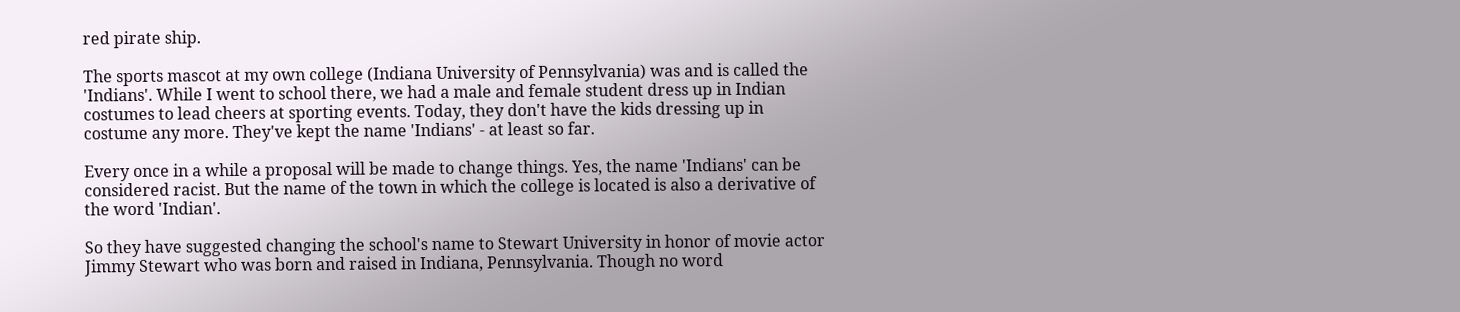red pirate ship.

The sports mascot at my own college (Indiana University of Pennsylvania) was and is called the 'Indians'. While I went to school there, we had a male and female student dress up in Indian costumes to lead cheers at sporting events. Today, they don't have the kids dressing up in costume any more. They've kept the name 'Indians' - at least so far.

Every once in a while a proposal will be made to change things. Yes, the name 'Indians' can be considered racist. But the name of the town in which the college is located is also a derivative of the word 'Indian'.

So they have suggested changing the school's name to Stewart University in honor of movie actor Jimmy Stewart who was born and raised in Indiana, Pennsylvania. Though no word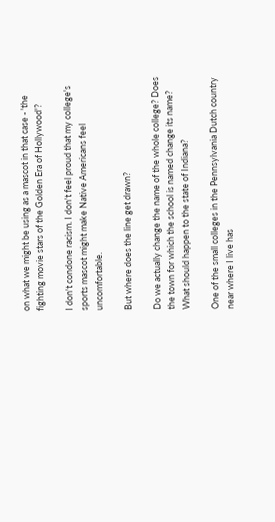on what we might be using as a mascot in that case - 'the fighting movie stars of the Golden Era of Hollywood'?

I don't condone racism. I don't feel proud that my college's sports mascot might make Native Americans feel uncomfortable.

But where does the line get drawn?

Do we actually change the name of the whole college? Does the town for which the school is named change its name? What should happen to the state of Indiana?

One of the small colleges in the Pennsylvania Dutch country near where I live has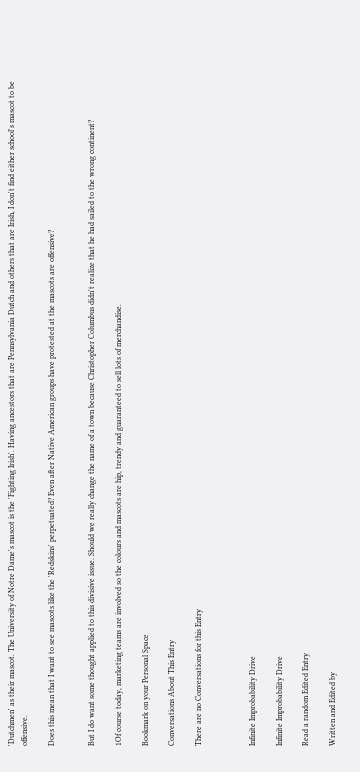'Dutchmen' as their mascot. The University of Notre Dame's mascot is the 'Fighting Irish'. Having ancestors that are Pennsylvania Dutch and others that are Irish, I don't find either school's mascot to be offensive.

Does this mean that I want to see mascots like the 'Redskins' perpetuated? Even after Native American groups have protested at the mascots are offensive?


But I do want some thought applied to this divisive issue. Should we really change the name of a town because Christopher Columbus didn't realize that he had sailed to the wrong continent?

1Of course today, marketing teams are involved so the colours and mascots are hip, trendy and guaranteed to sell lots of merchandise.

Bookmark on your Personal Space

Conversations About This Entry

There are no Conversations for this Entry



Infinite Improbability Drive

Infinite Improbability Drive

Read a random Edited Entry

Written and Edited by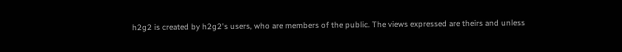h2g2 is created by h2g2's users, who are members of the public. The views expressed are theirs and unless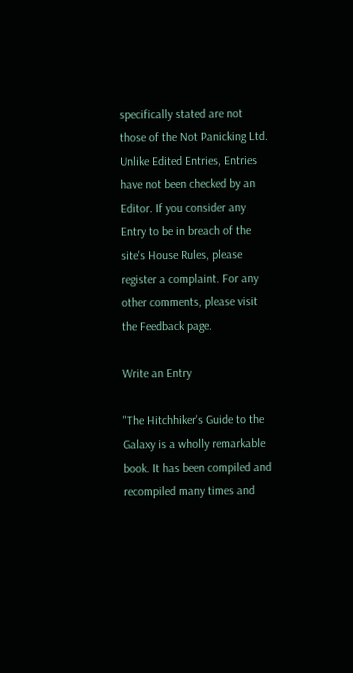specifically stated are not those of the Not Panicking Ltd. Unlike Edited Entries, Entries have not been checked by an Editor. If you consider any Entry to be in breach of the site's House Rules, please register a complaint. For any other comments, please visit the Feedback page.

Write an Entry

"The Hitchhiker's Guide to the Galaxy is a wholly remarkable book. It has been compiled and recompiled many times and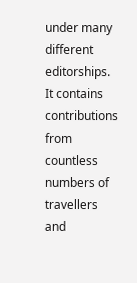under many different editorships. It contains contributions from countless numbers of travellers and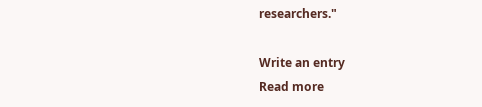researchers."

Write an entry
Read more